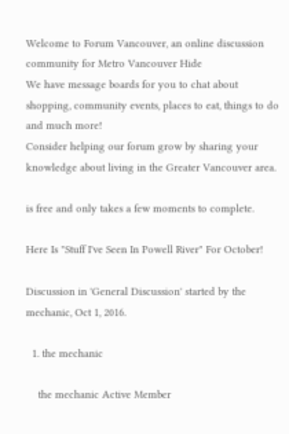Welcome to Forum Vancouver, an online discussion community for Metro Vancouver Hide
We have message boards for you to chat about shopping, community events, places to eat, things to do and much more!
Consider helping our forum grow by sharing your knowledge about living in the Greater Vancouver area.

is free and only takes a few moments to complete.

Here Is "Stuff I've Seen In Powell River" For October!

Discussion in 'General Discussion' started by the mechanic, Oct 1, 2016.

  1. the mechanic

    the mechanic Active Member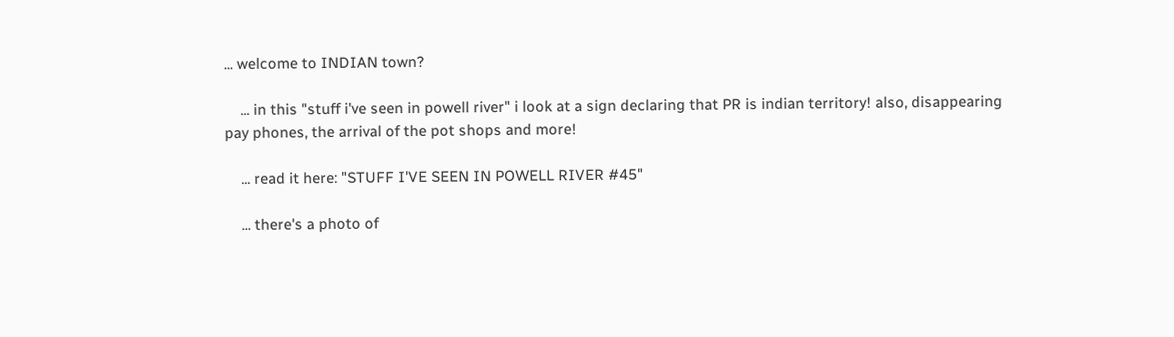... welcome to INDIAN town?

    ... in this "stuff i've seen in powell river" i look at a sign declaring that PR is indian territory! also, disappearing pay phones, the arrival of the pot shops and more!

    ... read it here: "STUFF I'VE SEEN IN POWELL RIVER #45"

    ... there's a photo of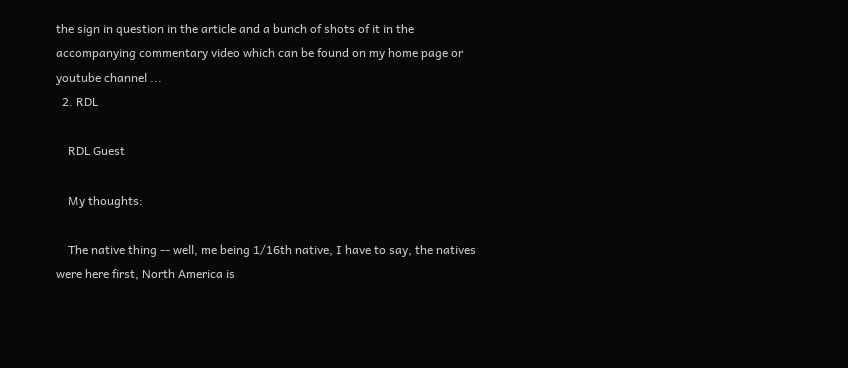the sign in question in the article and a bunch of shots of it in the accompanying commentary video which can be found on my home page or youtube channel ...
  2. RDL

    RDL Guest

    My thoughts:

    The native thing -- well, me being 1/16th native, I have to say, the natives were here first, North America is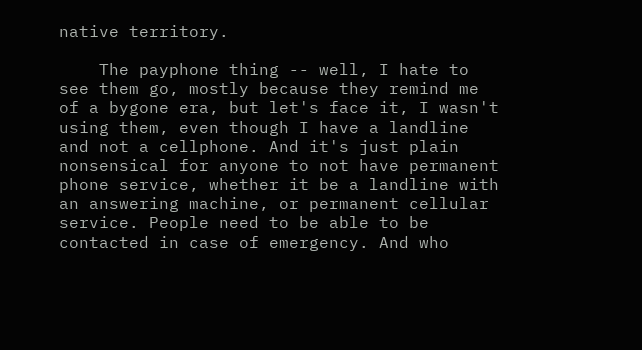native territory.

    The payphone thing -- well, I hate to see them go, mostly because they remind me of a bygone era, but let's face it, I wasn't using them, even though I have a landline and not a cellphone. And it's just plain nonsensical for anyone to not have permanent phone service, whether it be a landline with an answering machine, or permanent cellular service. People need to be able to be contacted in case of emergency. And who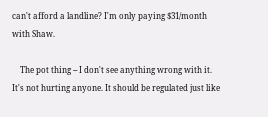can't afford a landline? I'm only paying $31/month with Shaw.

    The pot thing -- I don't see anything wrong with it. It's not hurting anyone. It should be regulated just like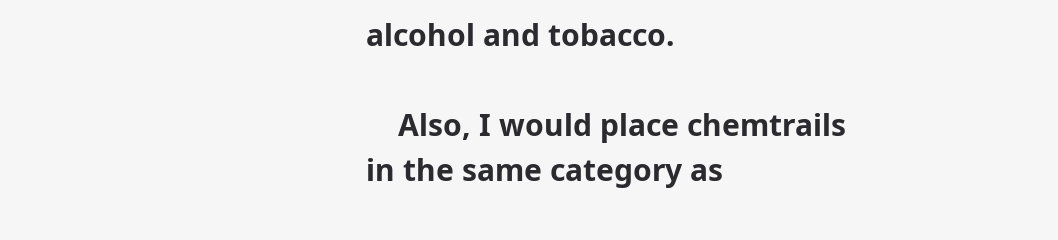alcohol and tobacco.

    Also, I would place chemtrails in the same category as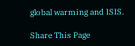global warming and ISIS.

Share This Page